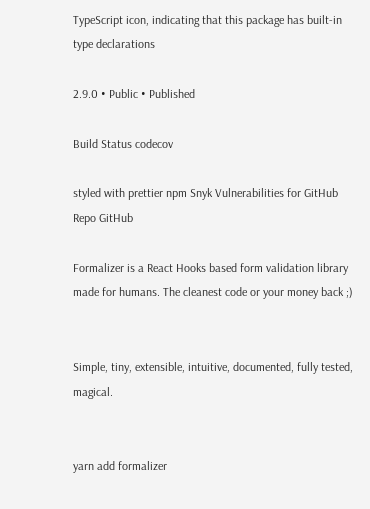TypeScript icon, indicating that this package has built-in type declarations

2.9.0 • Public • Published

Build Status codecov

styled with prettier npm Snyk Vulnerabilities for GitHub Repo GitHub

Formalizer is a React Hooks based form validation library made for humans. The cleanest code or your money back ;)


Simple, tiny, extensible, intuitive, documented, fully tested, magical.


yarn add formalizer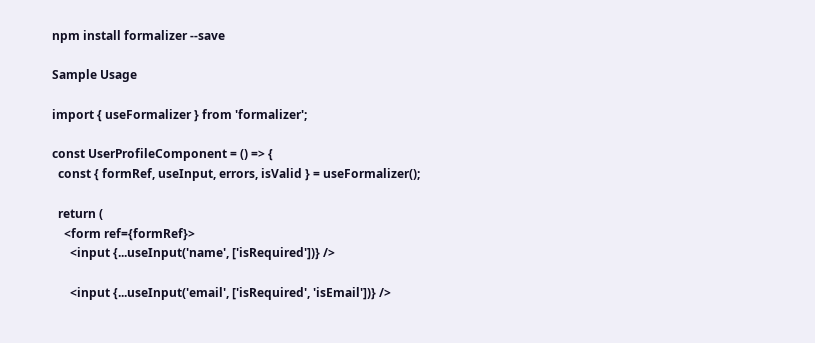npm install formalizer --save

Sample Usage

import { useFormalizer } from 'formalizer';

const UserProfileComponent = () => {
  const { formRef, useInput, errors, isValid } = useFormalizer();

  return (
    <form ref={formRef}>
      <input {...useInput('name', ['isRequired'])} />

      <input {...useInput('email', ['isRequired', 'isEmail'])} />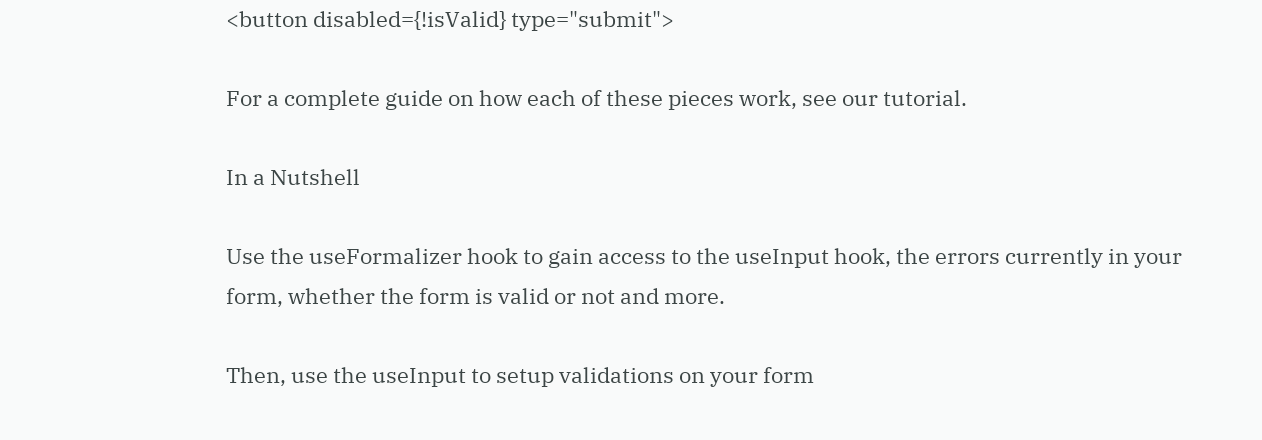<button disabled={!isValid} type="submit">

For a complete guide on how each of these pieces work, see our tutorial.

In a Nutshell

Use the useFormalizer hook to gain access to the useInput hook, the errors currently in your form, whether the form is valid or not and more.

Then, use the useInput to setup validations on your form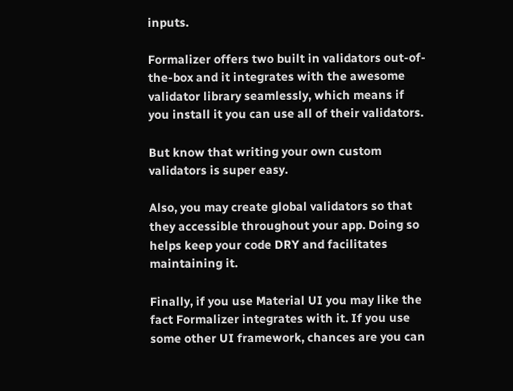inputs.

Formalizer offers two built in validators out-of-the-box and it integrates with the awesome validator library seamlessly, which means if you install it you can use all of their validators.

But know that writing your own custom validators is super easy.

Also, you may create global validators so that they accessible throughout your app. Doing so helps keep your code DRY and facilitates maintaining it.

Finally, if you use Material UI you may like the fact Formalizer integrates with it. If you use some other UI framework, chances are you can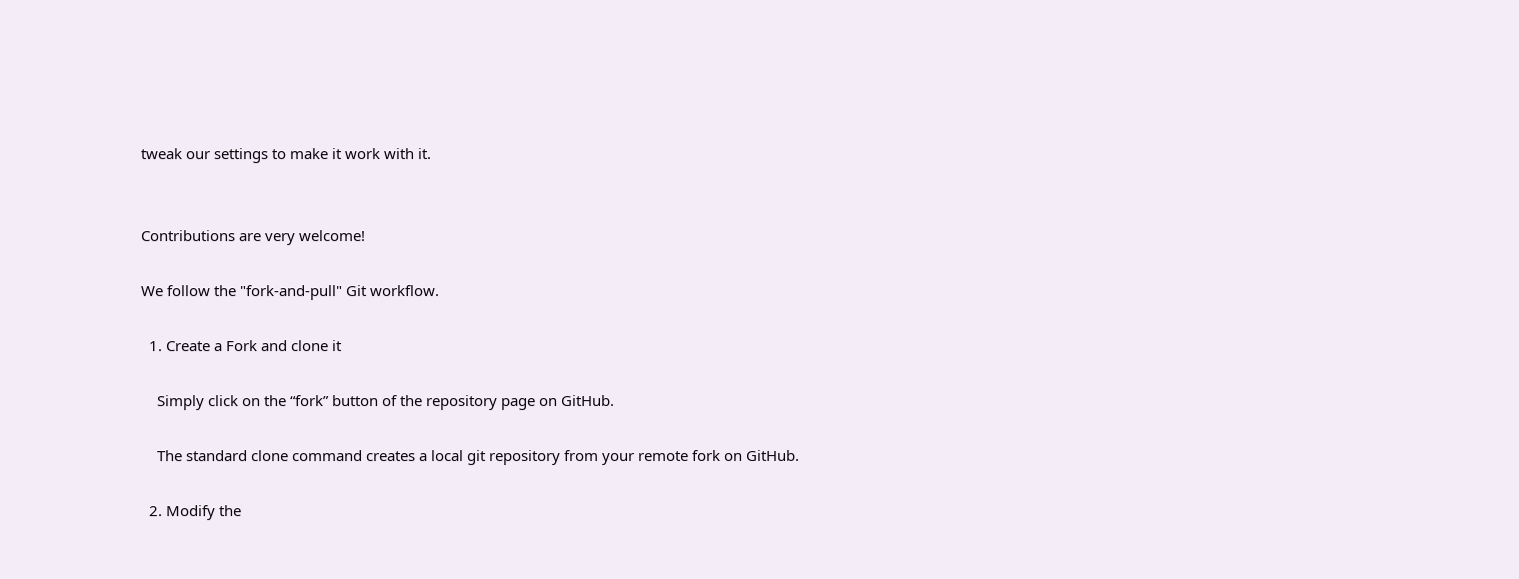tweak our settings to make it work with it.


Contributions are very welcome!

We follow the "fork-and-pull" Git workflow.

  1. Create a Fork and clone it

    Simply click on the “fork” button of the repository page on GitHub.

    The standard clone command creates a local git repository from your remote fork on GitHub.

  2. Modify the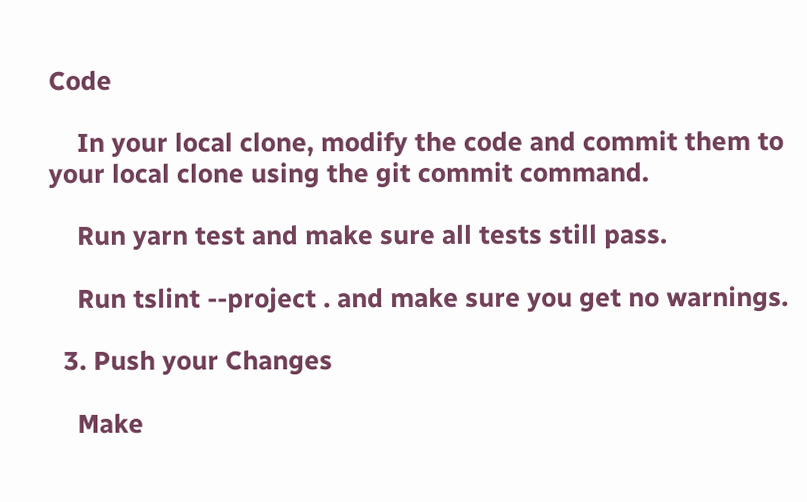Code

    In your local clone, modify the code and commit them to your local clone using the git commit command.

    Run yarn test and make sure all tests still pass.

    Run tslint --project . and make sure you get no warnings.

  3. Push your Changes

    Make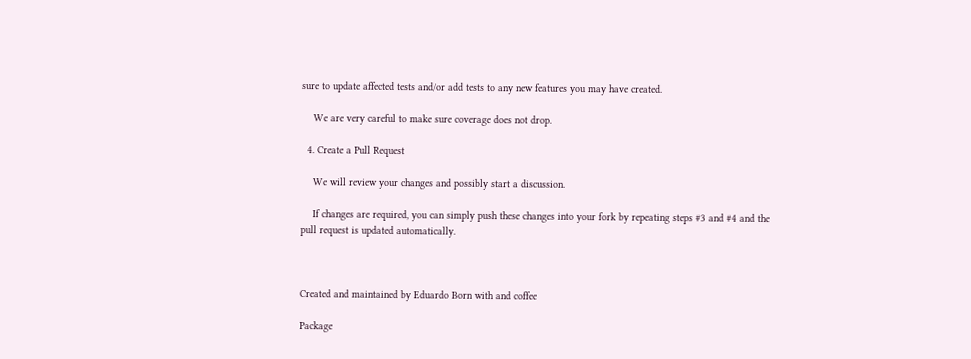sure to update affected tests and/or add tests to any new features you may have created.

    We are very careful to make sure coverage does not drop.

  4. Create a Pull Request

    We will review your changes and possibly start a discussion.

    If changes are required, you can simply push these changes into your fork by repeating steps #3 and #4 and the pull request is updated automatically.



Created and maintained by Eduardo Born with and coffee

Package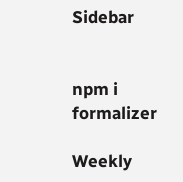Sidebar


npm i formalizer

Weekly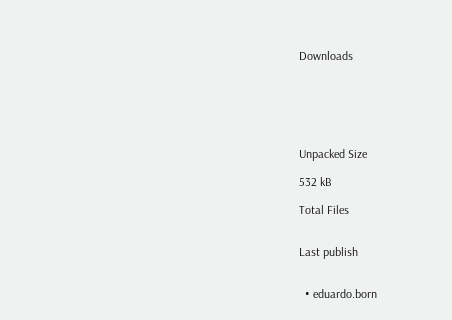Downloads






Unpacked Size

532 kB

Total Files


Last publish


  • eduardo.born